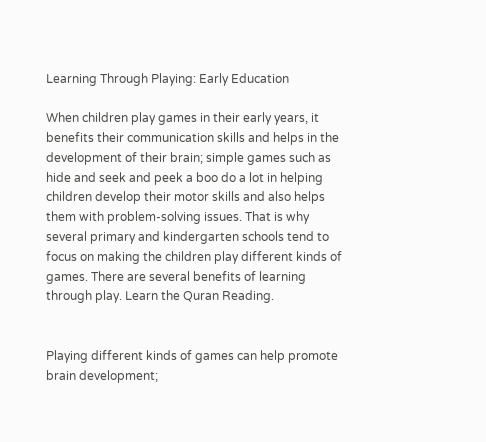Learning Through Playing: Early Education

When children play games in their early years, it benefits their communication skills and helps in the development of their brain; simple games such as hide and seek and peek a boo do a lot in helping children develop their motor skills and also helps them with problem-solving issues. That is why several primary and kindergarten schools tend to focus on making the children play different kinds of games. There are several benefits of learning through play. Learn the Quran Reading.


Playing different kinds of games can help promote brain development;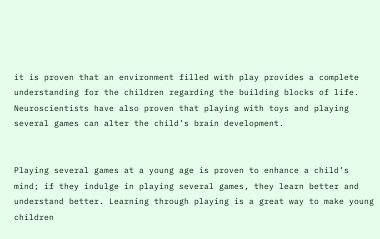it is proven that an environment filled with play provides a complete understanding for the children regarding the building blocks of life. Neuroscientists have also proven that playing with toys and playing several games can alter the child’s brain development.


Playing several games at a young age is proven to enhance a child’s mind; if they indulge in playing several games, they learn better and understand better. Learning through playing is a great way to make young children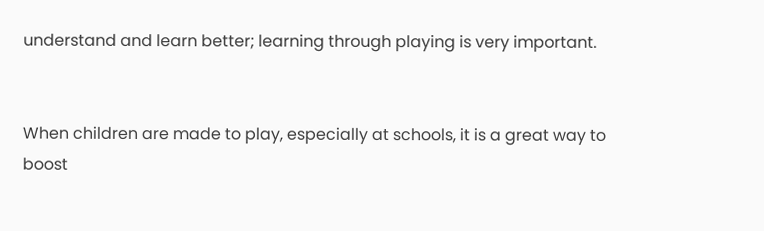understand and learn better; learning through playing is very important.


When children are made to play, especially at schools, it is a great way to boost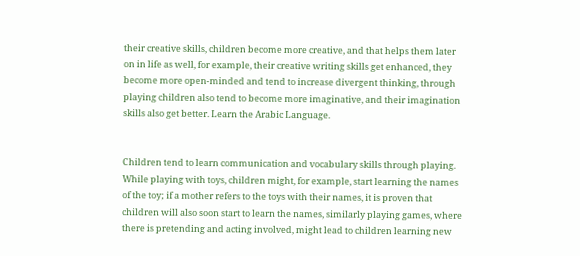their creative skills, children become more creative, and that helps them later on in life as well, for example, their creative writing skills get enhanced, they become more open-minded and tend to increase divergent thinking, through playing children also tend to become more imaginative, and their imagination skills also get better. Learn the Arabic Language.


Children tend to learn communication and vocabulary skills through playing. While playing with toys, children might, for example, start learning the names of the toy; if a mother refers to the toys with their names, it is proven that children will also soon start to learn the names, similarly playing games, where there is pretending and acting involved, might lead to children learning new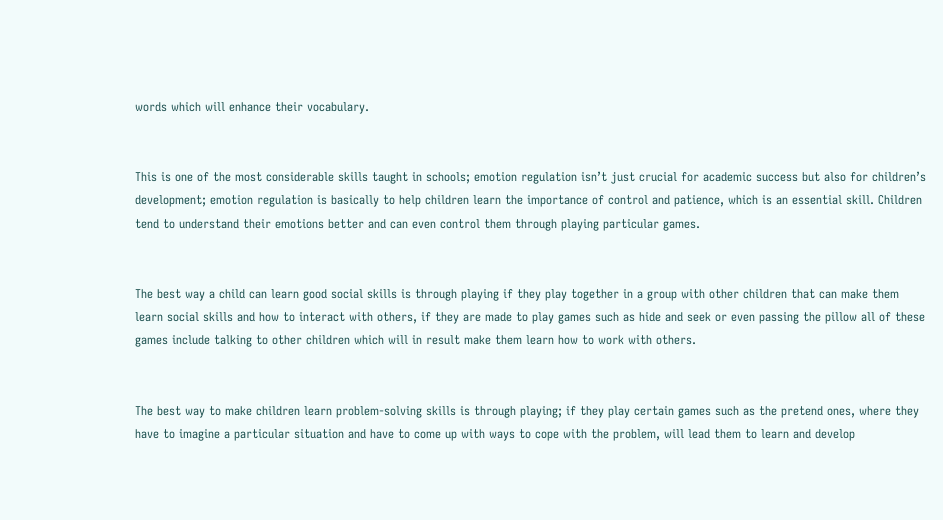words which will enhance their vocabulary.


This is one of the most considerable skills taught in schools; emotion regulation isn’t just crucial for academic success but also for children’s development; emotion regulation is basically to help children learn the importance of control and patience, which is an essential skill. Children tend to understand their emotions better and can even control them through playing particular games.


The best way a child can learn good social skills is through playing if they play together in a group with other children that can make them learn social skills and how to interact with others, if they are made to play games such as hide and seek or even passing the pillow all of these games include talking to other children which will in result make them learn how to work with others.


The best way to make children learn problem-solving skills is through playing; if they play certain games such as the pretend ones, where they have to imagine a particular situation and have to come up with ways to cope with the problem, will lead them to learn and develop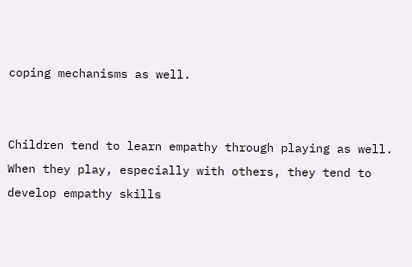coping mechanisms as well.


Children tend to learn empathy through playing as well. When they play, especially with others, they tend to develop empathy skills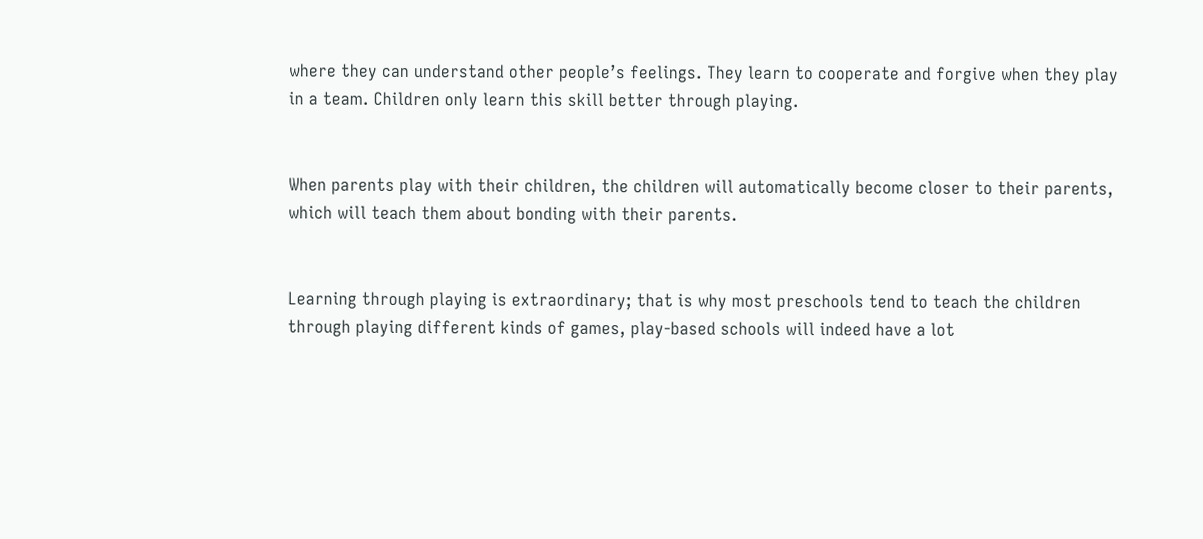where they can understand other people’s feelings. They learn to cooperate and forgive when they play in a team. Children only learn this skill better through playing.


When parents play with their children, the children will automatically become closer to their parents, which will teach them about bonding with their parents.


Learning through playing is extraordinary; that is why most preschools tend to teach the children through playing different kinds of games, play-based schools will indeed have a lot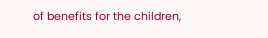of benefits for the children,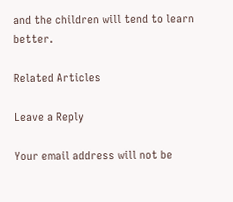and the children will tend to learn better.

Related Articles

Leave a Reply

Your email address will not be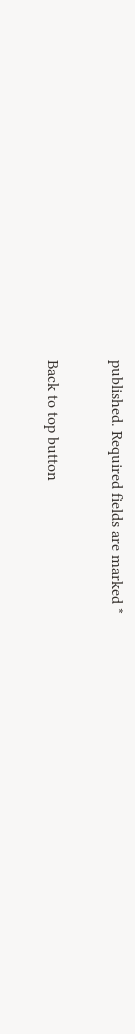published. Required fields are marked *

Back to top button